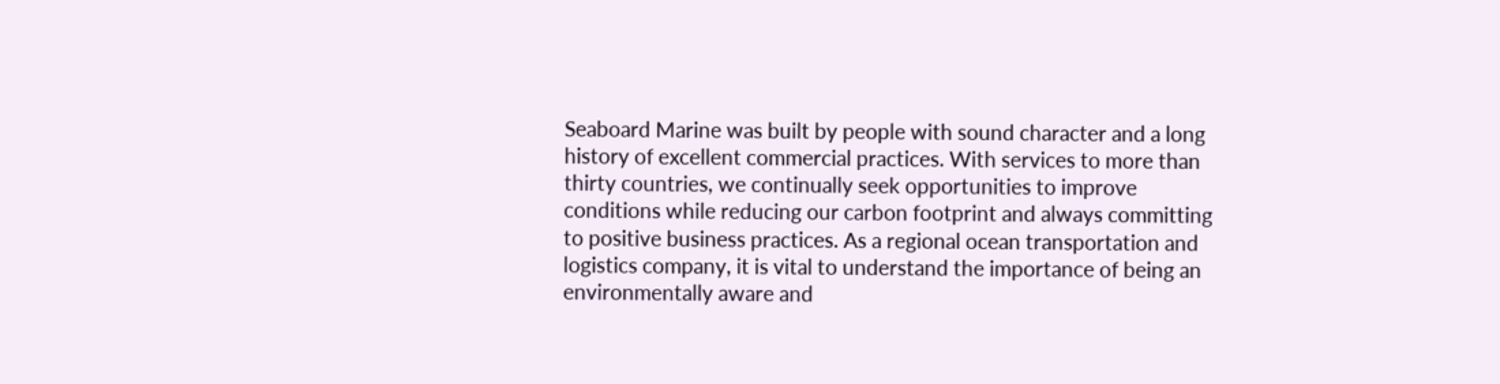Seaboard Marine was built by people with sound character and a long history of excellent commercial practices. With services to more than thirty countries, we continually seek opportunities to improve conditions while reducing our carbon footprint and always committing to positive business practices. As a regional ocean transportation and logistics company, it is vital to understand the importance of being an environmentally aware and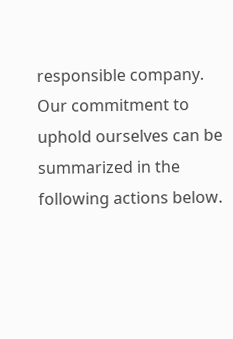responsible company. Our commitment to uphold ourselves can be summarized in the following actions below.